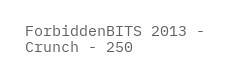ForbiddenBITS 2013 - Crunch - 250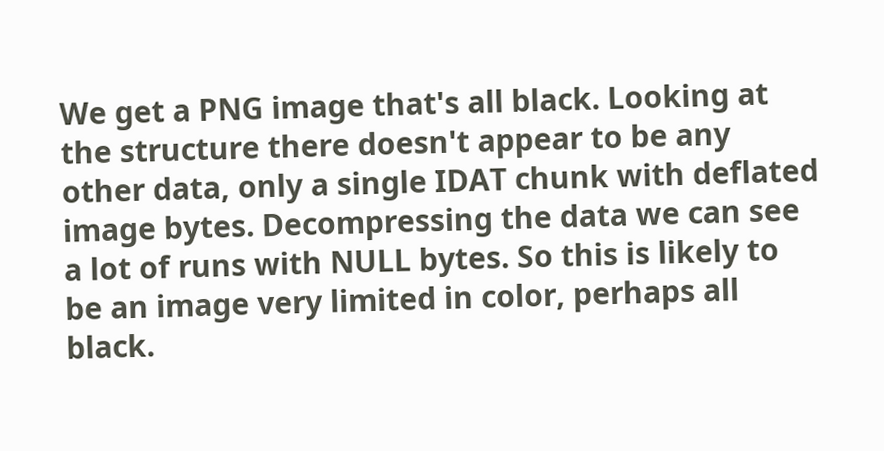We get a PNG image that's all black. Looking at the structure there doesn't appear to be any other data, only a single IDAT chunk with deflated image bytes. Decompressing the data we can see a lot of runs with NULL bytes. So this is likely to be an image very limited in color, perhaps all black.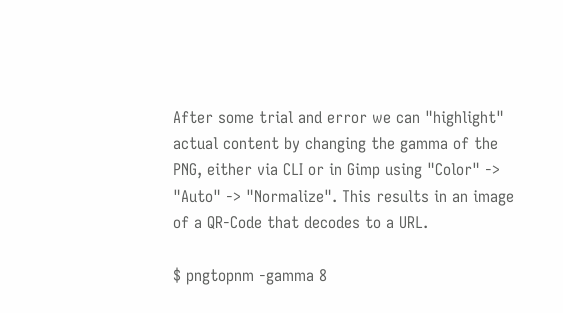After some trial and error we can "highlight" actual content by changing the gamma of the PNG, either via CLI or in Gimp using "Color" -> "Auto" -> "Normalize". This results in an image of a QR-Code that decodes to a URL.

$ pngtopnm -gamma 8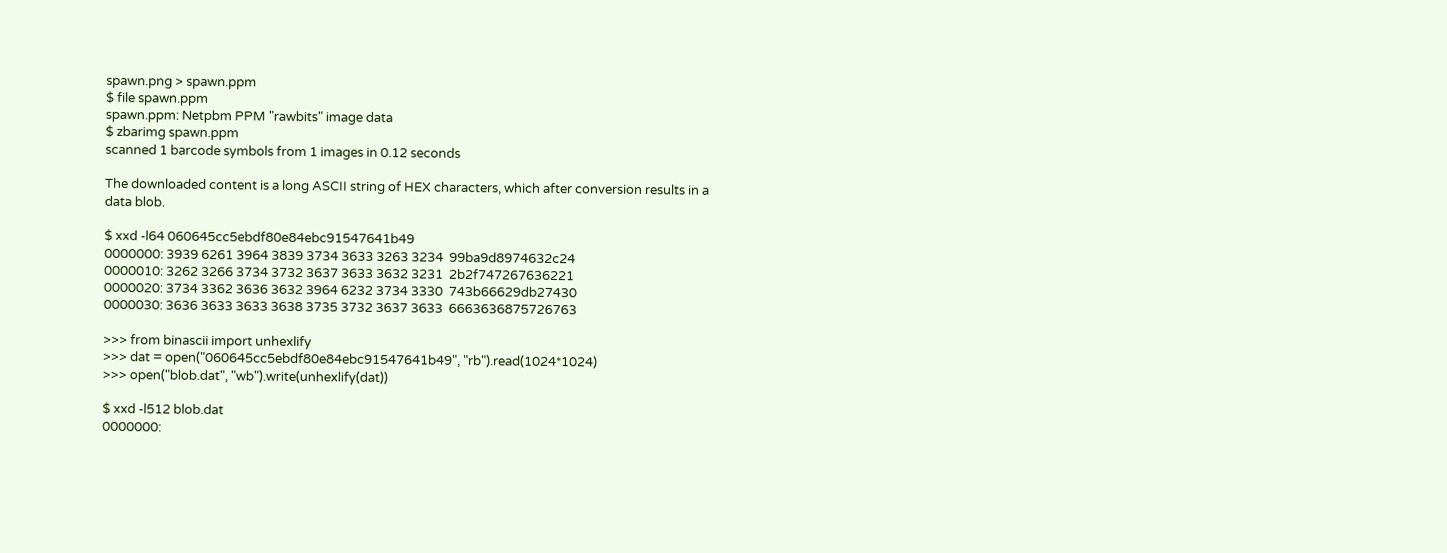spawn.png > spawn.ppm
$ file spawn.ppm
spawn.ppm: Netpbm PPM "rawbits" image data
$ zbarimg spawn.ppm
scanned 1 barcode symbols from 1 images in 0.12 seconds

The downloaded content is a long ASCII string of HEX characters, which after conversion results in a data blob.

$ xxd -l64 060645cc5ebdf80e84ebc91547641b49
0000000: 3939 6261 3964 3839 3734 3633 3263 3234  99ba9d8974632c24
0000010: 3262 3266 3734 3732 3637 3633 3632 3231  2b2f747267636221
0000020: 3734 3362 3636 3632 3964 6232 3734 3330  743b66629db27430
0000030: 3636 3633 3633 3638 3735 3732 3637 3633  6663636875726763

>>> from binascii import unhexlify
>>> dat = open("060645cc5ebdf80e84ebc91547641b49", "rb").read(1024*1024)
>>> open("blob.dat", "wb").write(unhexlify(dat))

$ xxd -l512 blob.dat
0000000: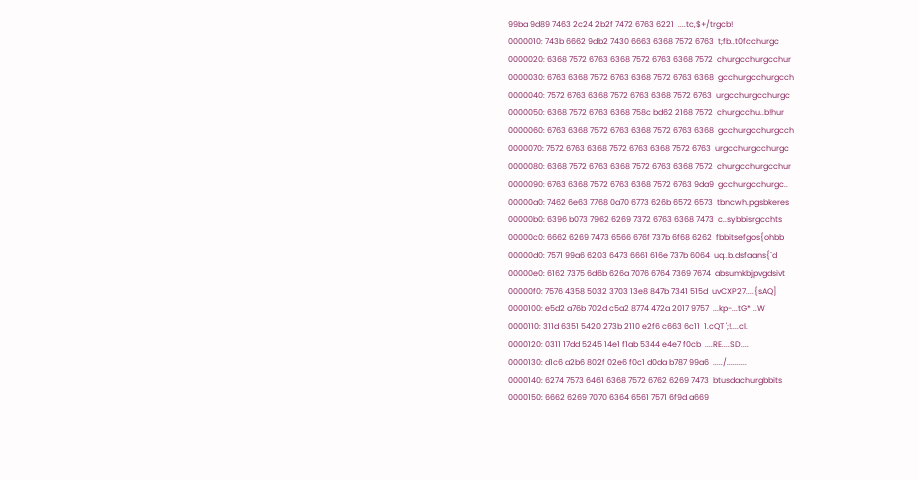99ba 9d89 7463 2c24 2b2f 7472 6763 6221  ....tc,$+/trgcb!
0000010: 743b 6662 9db2 7430 6663 6368 7572 6763  t;fb..t0fcchurgc
0000020: 6368 7572 6763 6368 7572 6763 6368 7572  churgcchurgcchur
0000030: 6763 6368 7572 6763 6368 7572 6763 6368  gcchurgcchurgcch
0000040: 7572 6763 6368 7572 6763 6368 7572 6763  urgcchurgcchurgc
0000050: 6368 7572 6763 6368 758c bd62 2168 7572  churgcchu..b!hur
0000060: 6763 6368 7572 6763 6368 7572 6763 6368  gcchurgcchurgcch
0000070: 7572 6763 6368 7572 6763 6368 7572 6763  urgcchurgcchurgc
0000080: 6368 7572 6763 6368 7572 6763 6368 7572  churgcchurgcchur
0000090: 6763 6368 7572 6763 6368 7572 6763 9da9  gcchurgcchurgc..
00000a0: 7462 6e63 7768 0a70 6773 626b 6572 6573  tbncwh.pgsbkeres
00000b0: 6396 b073 7962 6269 7372 6763 6368 7473  c..sybbisrgcchts
00000c0: 6662 6269 7473 6566 676f 737b 6f68 6262  fbbitsefgos{ohbb
00000d0: 7571 99a6 6203 6473 6661 616e 737b 6064  uq..b.dsfaans{`d
00000e0: 6162 7375 6d6b 626a 7076 6764 7369 7674  absumkbjpvgdsivt
00000f0: 7576 4358 5032 3703 13e8 847b 7341 515d  uvCXP27....{sAQ]
0000100: e5d2 a76b 702d c5a2 8774 472a 2017 9757  ...kp-...tG* ..W
0000110: 311d 6351 5420 273b 2110 e2f6 c663 6c11  1.cQT ';!....cl.
0000120: 0311 17dd 5245 14e1 f1ab 5344 e4e7 f0cb  ....RE....SD....
0000130: d1c6 a2b6 802f 02e6 f0c1 d0da b787 99a6  ...../..........
0000140: 6274 7573 6461 6368 7572 6762 6269 7473  btusdachurgbbits
0000150: 6662 6269 7070 6364 6561 7571 6f9d a669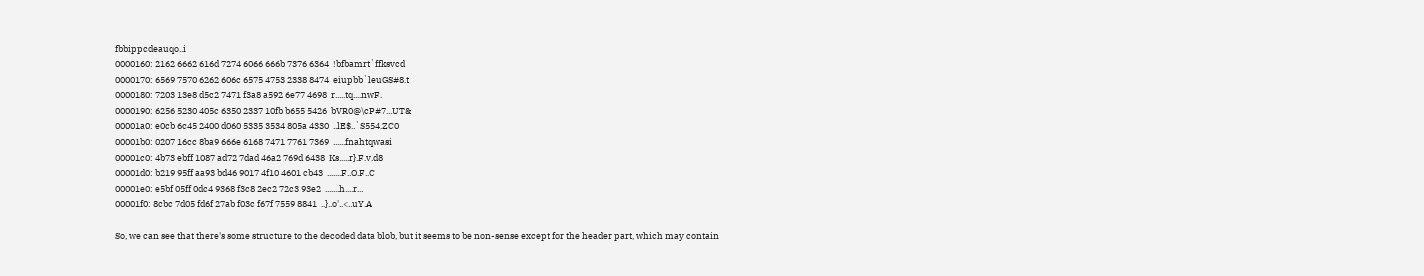fbbippcdeauqo..i
0000160: 2162 6662 616d 7274 6066 666b 7376 6364  !bfbamrt`ffksvcd
0000170: 6569 7570 6262 606c 6575 4753 2338 8474  eiupbb`leuGS#8.t
0000180: 7203 13e8 d5c2 7471 f3a8 a592 6e77 4698  r.....tq....nwF.
0000190: 6256 5230 405c 6350 2337 10fb b655 5426  bVR0@\cP#7...UT&
00001a0: e0cb 6c45 2400 d060 5335 3534 805a 4330  ..lE$..`S554.ZC0
00001b0: 0207 16cc 8ba9 666e 6168 7471 7761 7369  ......fnahtqwasi
00001c0: 4b73 ebff 1087 ad72 7dad 46a2 769d 6438  Ks.....r}.F.v.d8
00001d0: b219 95ff aa93 bd46 9017 4f10 4601 cb43  .......F..O.F..C
00001e0: e5bf 05ff 0dc4 9368 f3c8 2ec2 72c3 93e2  .......h....r...
00001f0: 8cbc 7d05 fd6f 27ab f03c f67f 7559 8841  ..}..o'..<..uY.A

So, we can see that there's some structure to the decoded data blob, but it seems to be non-sense except for the header part, which may contain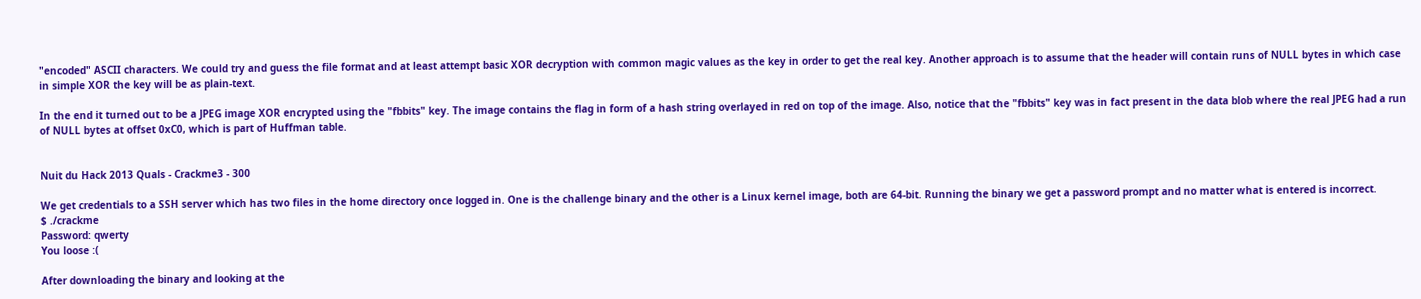"encoded" ASCII characters. We could try and guess the file format and at least attempt basic XOR decryption with common magic values as the key in order to get the real key. Another approach is to assume that the header will contain runs of NULL bytes in which case in simple XOR the key will be as plain-text.

In the end it turned out to be a JPEG image XOR encrypted using the "fbbits" key. The image contains the flag in form of a hash string overlayed in red on top of the image. Also, notice that the "fbbits" key was in fact present in the data blob where the real JPEG had a run of NULL bytes at offset 0xC0, which is part of Huffman table.


Nuit du Hack 2013 Quals - Crackme3 - 300

We get credentials to a SSH server which has two files in the home directory once logged in. One is the challenge binary and the other is a Linux kernel image, both are 64-bit. Running the binary we get a password prompt and no matter what is entered is incorrect.
$ ./crackme
Password: qwerty
You loose :(

After downloading the binary and looking at the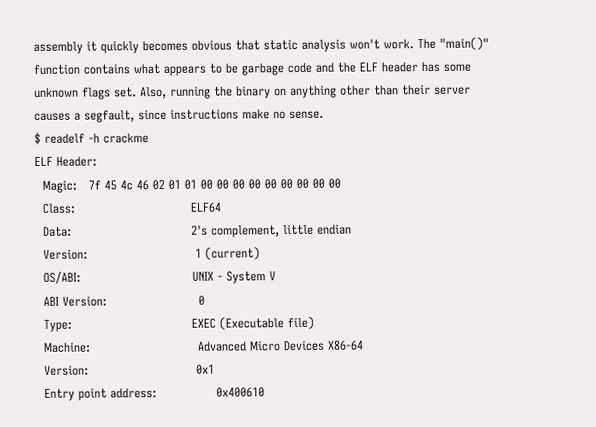assembly it quickly becomes obvious that static analysis won't work. The "main()" function contains what appears to be garbage code and the ELF header has some unknown flags set. Also, running the binary on anything other than their server causes a segfault, since instructions make no sense.
$ readelf -h crackme
ELF Header:
  Magic:   7f 45 4c 46 02 01 01 00 00 00 00 00 00 00 00 00
  Class:                             ELF64
  Data:                              2's complement, little endian
  Version:                           1 (current)
  OS/ABI:                            UNIX - System V
  ABI Version:                       0
  Type:                              EXEC (Executable file)
  Machine:                           Advanced Micro Devices X86-64
  Version:                           0x1
  Entry point address:               0x400610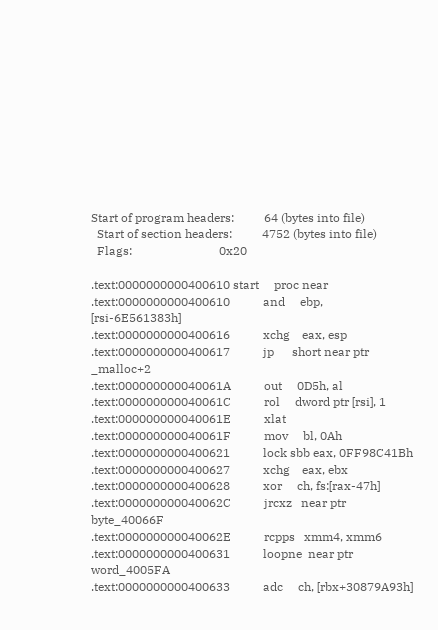Start of program headers:          64 (bytes into file)
  Start of section headers:          4752 (bytes into file)
  Flags:                             0x20

.text:0000000000400610 start     proc near
.text:0000000000400610           and     ebp, [rsi-6E561383h]
.text:0000000000400616           xchg    eax, esp
.text:0000000000400617           jp      short near ptr _malloc+2
.text:000000000040061A           out     0D5h, al
.text:000000000040061C           rol     dword ptr [rsi], 1
.text:000000000040061E           xlat
.text:000000000040061F           mov     bl, 0Ah
.text:0000000000400621           lock sbb eax, 0FF98C41Bh
.text:0000000000400627           xchg    eax, ebx
.text:0000000000400628           xor     ch, fs:[rax-47h]
.text:000000000040062C           jrcxz   near ptr byte_40066F
.text:000000000040062E           rcpps   xmm4, xmm6
.text:0000000000400631           loopne  near ptr word_4005FA
.text:0000000000400633           adc     ch, [rbx+30879A93h]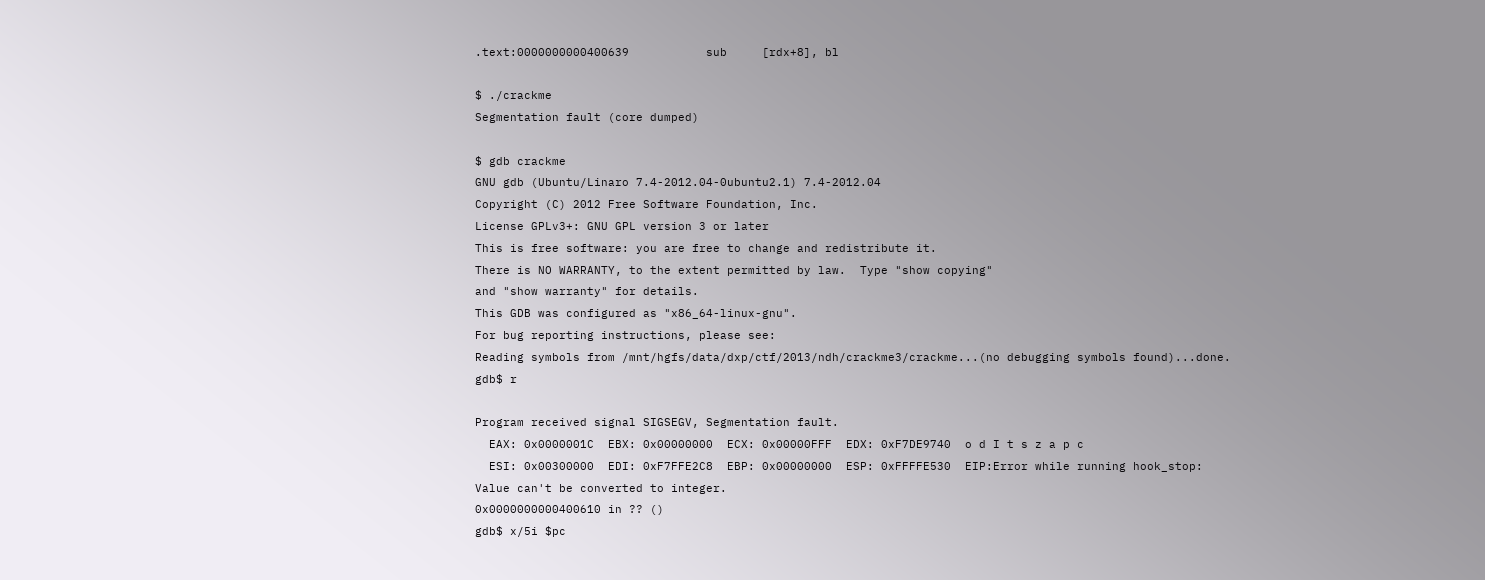.text:0000000000400639           sub     [rdx+8], bl

$ ./crackme
Segmentation fault (core dumped)

$ gdb crackme
GNU gdb (Ubuntu/Linaro 7.4-2012.04-0ubuntu2.1) 7.4-2012.04
Copyright (C) 2012 Free Software Foundation, Inc.
License GPLv3+: GNU GPL version 3 or later
This is free software: you are free to change and redistribute it.
There is NO WARRANTY, to the extent permitted by law.  Type "show copying"
and "show warranty" for details.
This GDB was configured as "x86_64-linux-gnu".
For bug reporting instructions, please see:
Reading symbols from /mnt/hgfs/data/dxp/ctf/2013/ndh/crackme3/crackme...(no debugging symbols found)...done.
gdb$ r

Program received signal SIGSEGV, Segmentation fault.
  EAX: 0x0000001C  EBX: 0x00000000  ECX: 0x00000FFF  EDX: 0xF7DE9740  o d I t s z a p c
  ESI: 0x00300000  EDI: 0xF7FFE2C8  EBP: 0x00000000  ESP: 0xFFFFE530  EIP:Error while running hook_stop:
Value can't be converted to integer.
0x0000000000400610 in ?? ()
gdb$ x/5i $pc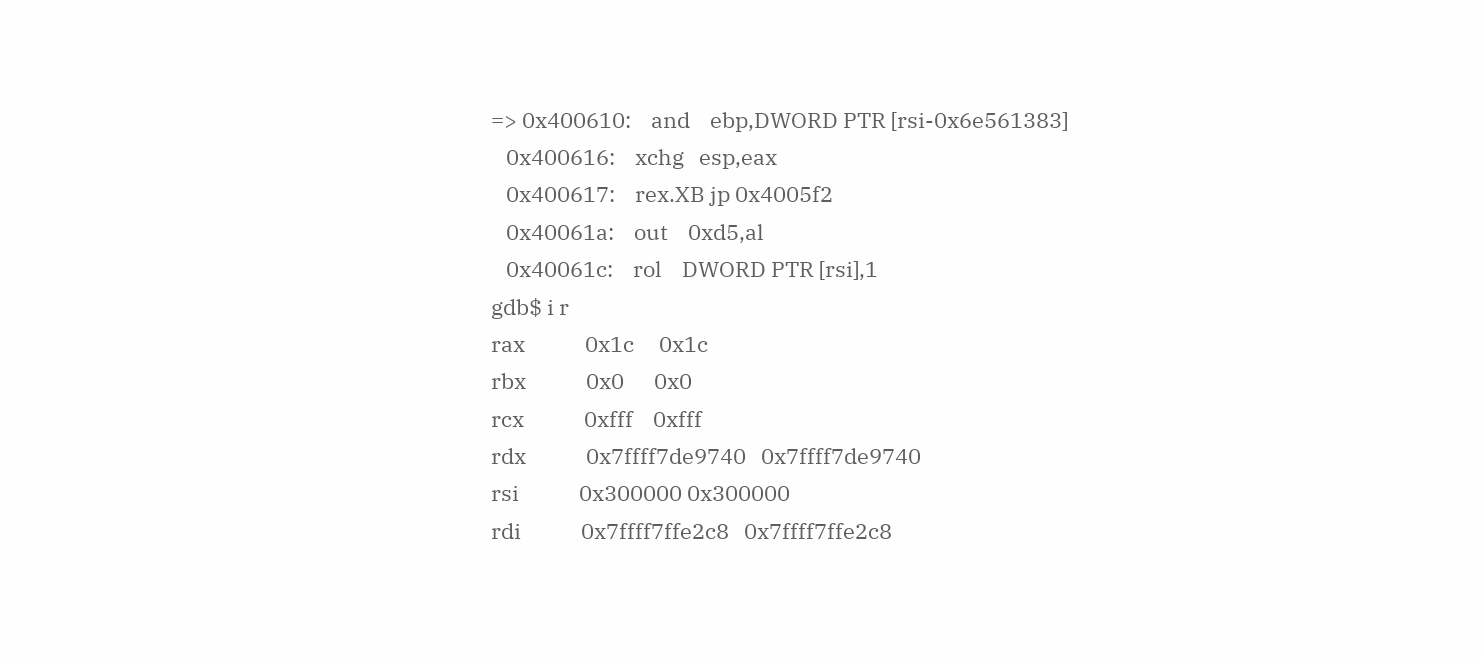=> 0x400610:    and    ebp,DWORD PTR [rsi-0x6e561383]
   0x400616:    xchg   esp,eax
   0x400617:    rex.XB jp 0x4005f2
   0x40061a:    out    0xd5,al
   0x40061c:    rol    DWORD PTR [rsi],1
gdb$ i r
rax            0x1c     0x1c
rbx            0x0      0x0
rcx            0xfff    0xfff
rdx            0x7ffff7de9740   0x7ffff7de9740
rsi            0x300000 0x300000
rdi            0x7ffff7ffe2c8   0x7ffff7ffe2c8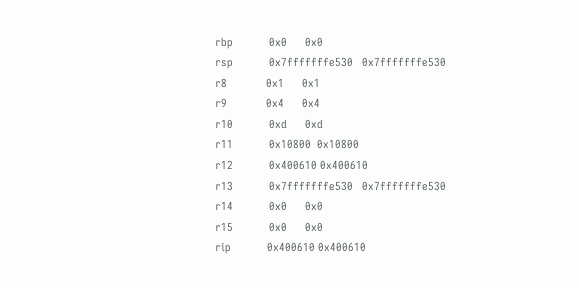rbp            0x0      0x0
rsp            0x7fffffffe530   0x7fffffffe530
r8             0x1      0x1
r9             0x4      0x4
r10            0xd      0xd
r11            0x10800  0x10800
r12            0x400610 0x400610
r13            0x7fffffffe530   0x7fffffffe530
r14            0x0      0x0
r15            0x0      0x0
rip            0x400610 0x400610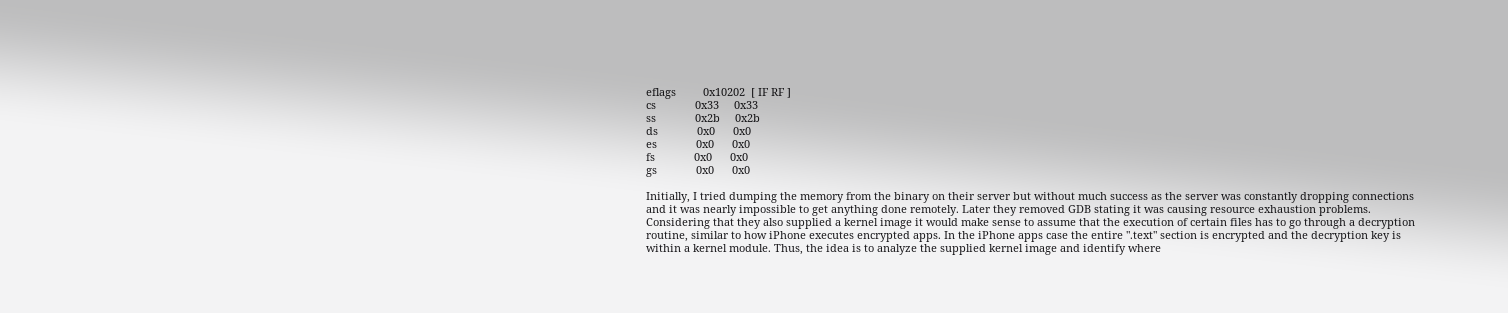eflags         0x10202  [ IF RF ]
cs             0x33     0x33
ss             0x2b     0x2b
ds             0x0      0x0
es             0x0      0x0
fs             0x0      0x0
gs             0x0      0x0

Initially, I tried dumping the memory from the binary on their server but without much success as the server was constantly dropping connections and it was nearly impossible to get anything done remotely. Later they removed GDB stating it was causing resource exhaustion problems. Considering that they also supplied a kernel image it would make sense to assume that the execution of certain files has to go through a decryption routine, similar to how iPhone executes encrypted apps. In the iPhone apps case the entire ".text" section is encrypted and the decryption key is within a kernel module. Thus, the idea is to analyze the supplied kernel image and identify where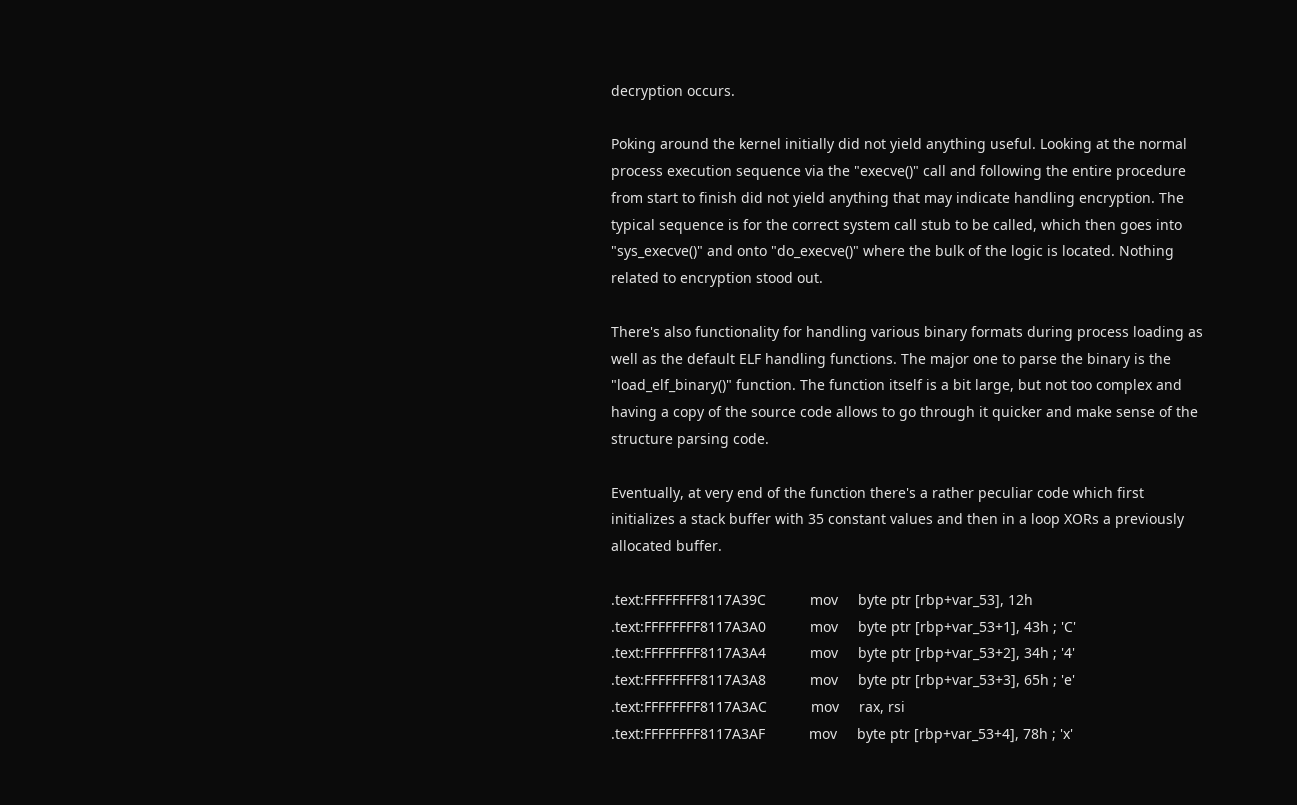decryption occurs.

Poking around the kernel initially did not yield anything useful. Looking at the normal process execution sequence via the "execve()" call and following the entire procedure from start to finish did not yield anything that may indicate handling encryption. The typical sequence is for the correct system call stub to be called, which then goes into "sys_execve()" and onto "do_execve()" where the bulk of the logic is located. Nothing related to encryption stood out.

There's also functionality for handling various binary formats during process loading as well as the default ELF handling functions. The major one to parse the binary is the "load_elf_binary()" function. The function itself is a bit large, but not too complex and having a copy of the source code allows to go through it quicker and make sense of the structure parsing code.

Eventually, at very end of the function there's a rather peculiar code which first initializes a stack buffer with 35 constant values and then in a loop XORs a previously allocated buffer.

.text:FFFFFFFF8117A39C           mov     byte ptr [rbp+var_53], 12h
.text:FFFFFFFF8117A3A0           mov     byte ptr [rbp+var_53+1], 43h ; 'C'
.text:FFFFFFFF8117A3A4           mov     byte ptr [rbp+var_53+2], 34h ; '4'
.text:FFFFFFFF8117A3A8           mov     byte ptr [rbp+var_53+3], 65h ; 'e'
.text:FFFFFFFF8117A3AC           mov     rax, rsi
.text:FFFFFFFF8117A3AF           mov     byte ptr [rbp+var_53+4], 78h ; 'x'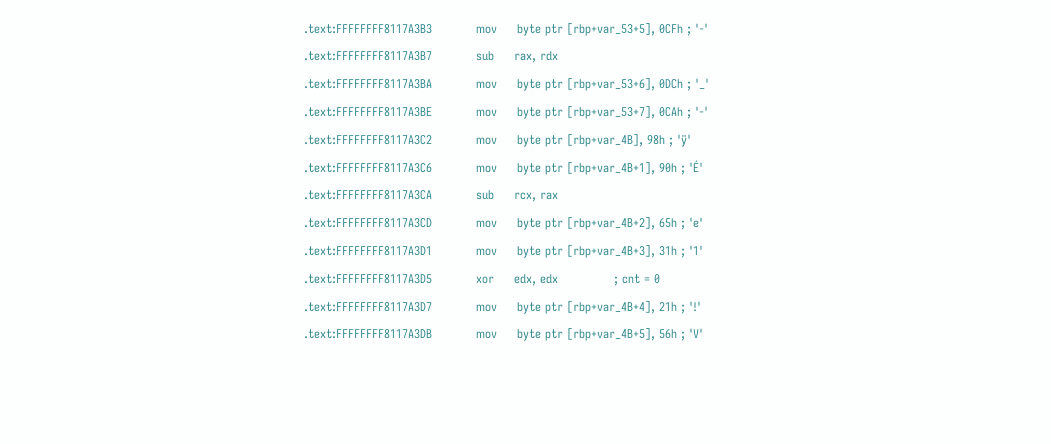.text:FFFFFFFF8117A3B3           mov     byte ptr [rbp+var_53+5], 0CFh ; '-'
.text:FFFFFFFF8117A3B7           sub     rax, rdx
.text:FFFFFFFF8117A3BA           mov     byte ptr [rbp+var_53+6], 0DCh ; '_'
.text:FFFFFFFF8117A3BE           mov     byte ptr [rbp+var_53+7], 0CAh ; '-'
.text:FFFFFFFF8117A3C2           mov     byte ptr [rbp+var_4B], 98h ; 'ÿ'
.text:FFFFFFFF8117A3C6           mov     byte ptr [rbp+var_4B+1], 90h ; 'É'
.text:FFFFFFFF8117A3CA           sub     rcx, rax
.text:FFFFFFFF8117A3CD           mov     byte ptr [rbp+var_4B+2], 65h ; 'e'
.text:FFFFFFFF8117A3D1           mov     byte ptr [rbp+var_4B+3], 31h ; '1'
.text:FFFFFFFF8117A3D5           xor     edx, edx              ; cnt = 0
.text:FFFFFFFF8117A3D7           mov     byte ptr [rbp+var_4B+4], 21h ; '!'
.text:FFFFFFFF8117A3DB           mov     byte ptr [rbp+var_4B+5], 56h ; 'V'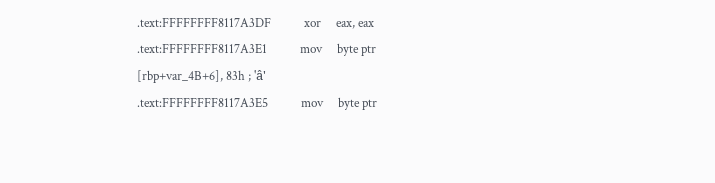.text:FFFFFFFF8117A3DF           xor     eax, eax
.text:FFFFFFFF8117A3E1           mov     byte ptr [rbp+var_4B+6], 83h ; 'â'
.text:FFFFFFFF8117A3E5           mov     byte ptr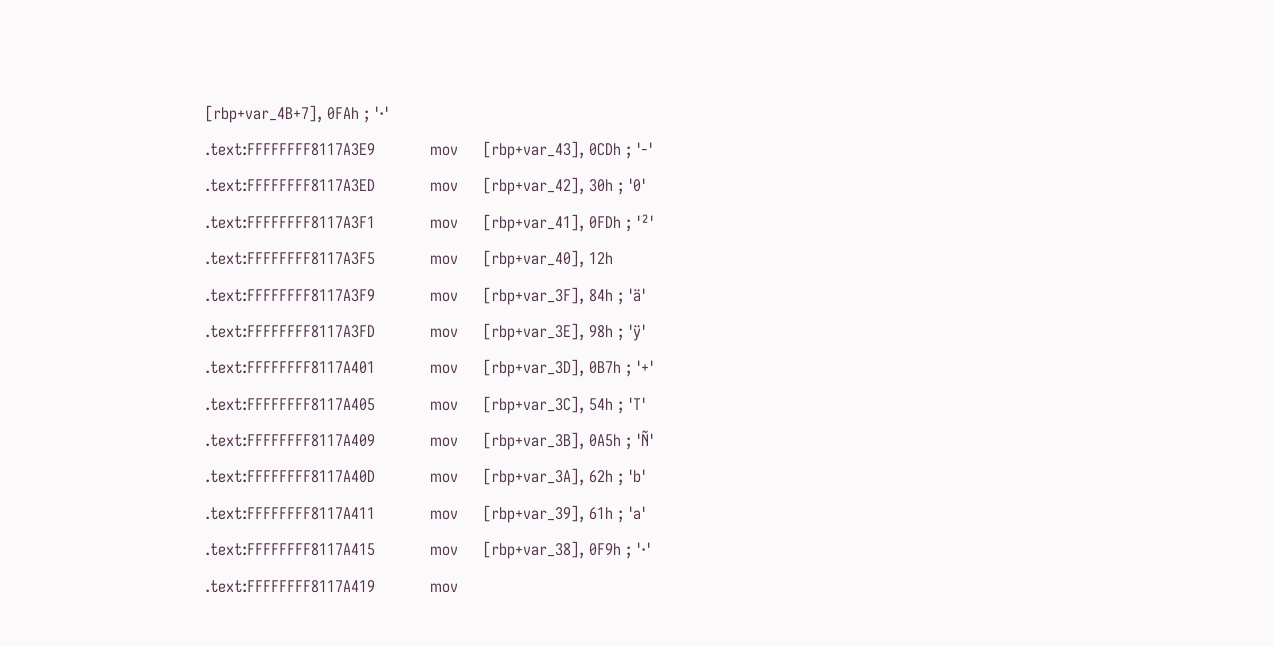[rbp+var_4B+7], 0FAh ; '·'
.text:FFFFFFFF8117A3E9           mov     [rbp+var_43], 0CDh ; '-'
.text:FFFFFFFF8117A3ED           mov     [rbp+var_42], 30h ; '0'
.text:FFFFFFFF8117A3F1           mov     [rbp+var_41], 0FDh ; '²'
.text:FFFFFFFF8117A3F5           mov     [rbp+var_40], 12h
.text:FFFFFFFF8117A3F9           mov     [rbp+var_3F], 84h ; 'ä'
.text:FFFFFFFF8117A3FD           mov     [rbp+var_3E], 98h ; 'ÿ'
.text:FFFFFFFF8117A401           mov     [rbp+var_3D], 0B7h ; '+'
.text:FFFFFFFF8117A405           mov     [rbp+var_3C], 54h ; 'T'
.text:FFFFFFFF8117A409           mov     [rbp+var_3B], 0A5h ; 'Ñ'
.text:FFFFFFFF8117A40D           mov     [rbp+var_3A], 62h ; 'b'
.text:FFFFFFFF8117A411           mov     [rbp+var_39], 61h ; 'a'
.text:FFFFFFFF8117A415           mov     [rbp+var_38], 0F9h ; '·'
.text:FFFFFFFF8117A419           mov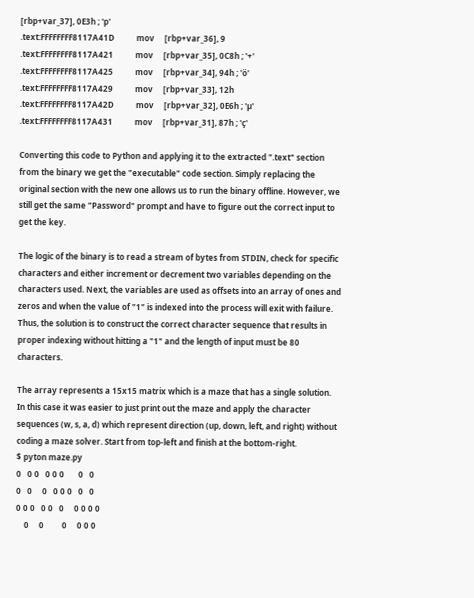[rbp+var_37], 0E3h ; 'p'
.text:FFFFFFFF8117A41D           mov     [rbp+var_36], 9
.text:FFFFFFFF8117A421           mov     [rbp+var_35], 0C8h ; '+'
.text:FFFFFFFF8117A425           mov     [rbp+var_34], 94h ; 'ö'
.text:FFFFFFFF8117A429           mov     [rbp+var_33], 12h
.text:FFFFFFFF8117A42D           mov     [rbp+var_32], 0E6h ; 'µ'
.text:FFFFFFFF8117A431           mov     [rbp+var_31], 87h ; 'ç'

Converting this code to Python and applying it to the extracted ".text" section from the binary we get the "executable" code section. Simply replacing the original section with the new one allows us to run the binary offline. However, we still get the same "Password" prompt and have to figure out the correct input to get the key.

The logic of the binary is to read a stream of bytes from STDIN, check for specific characters and either increment or decrement two variables depending on the characters used. Next, the variables are used as offsets into an array of ones and zeros and when the value of "1" is indexed into the process will exit with failure. Thus, the solution is to construct the correct character sequence that results in proper indexing without hitting a "1" and the length of input must be 80 characters.

The array represents a 15x15 matrix which is a maze that has a single solution. In this case it was easier to just print out the maze and apply the character sequences (w, s, a, d) which represent direction (up, down, left, and right) without coding a maze solver. Start from top-left and finish at the bottom-right.
$ pyton maze.py
0   0 0   0 0 0       0   0
0   0     0   0 0 0   0   0
0 0 0   0 0   0     0 0 0 0
    0     0         0     0 0 0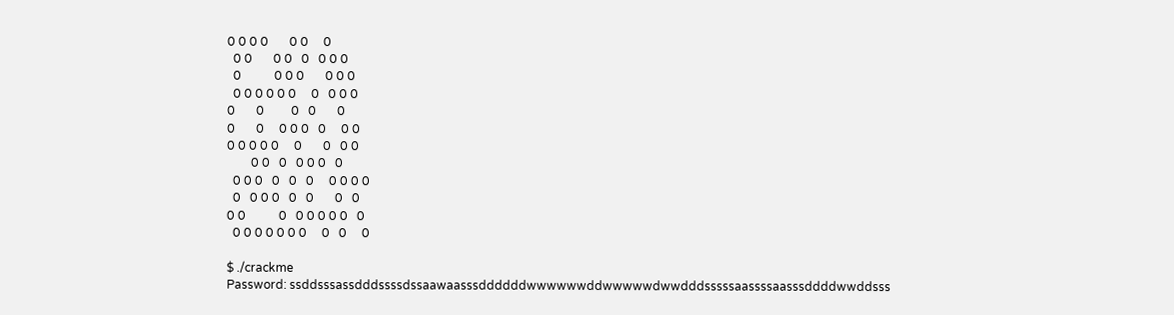0 0 0 0       0 0     0
  0 0       0 0   0   0 0 0
  0           0 0 0       0 0 0
  0 0 0 0 0 0     0   0 0 0
0       0         0   0       0
0       0     0 0 0   0     0 0
0 0 0 0 0     0       0   0 0
        0 0   0   0 0 0   0
  0 0 0   0   0   0     0 0 0 0
  0   0 0 0   0   0       0   0
0 0           0   0 0 0 0 0   0
  0 0 0 0 0 0 0     0   0     0

$ ./crackme
Password: ssddsssassdddssssdssaawaasssddddddwwwwwwddwwwwwdwwdddsssssaassssaasssddddwwddsss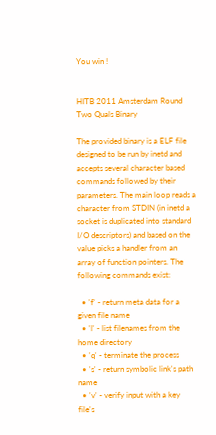You win !


HITB 2011 Amsterdam Round Two Quals Binary

The provided binary is a ELF file designed to be run by inetd and accepts several character based commands followed by their parameters. The main loop reads a character from STDIN (in inetd a socket is duplicated into standard I/O descriptors) and based on the value picks a handler from an array of function pointers. The following commands exist:

  • 'f' - return meta data for a given file name
  • 'l' - list filenames from the home directory
  • 'q' - terminate the process
  • 's' - return symbolic link's path name
  • 'v' - verify input with a key file's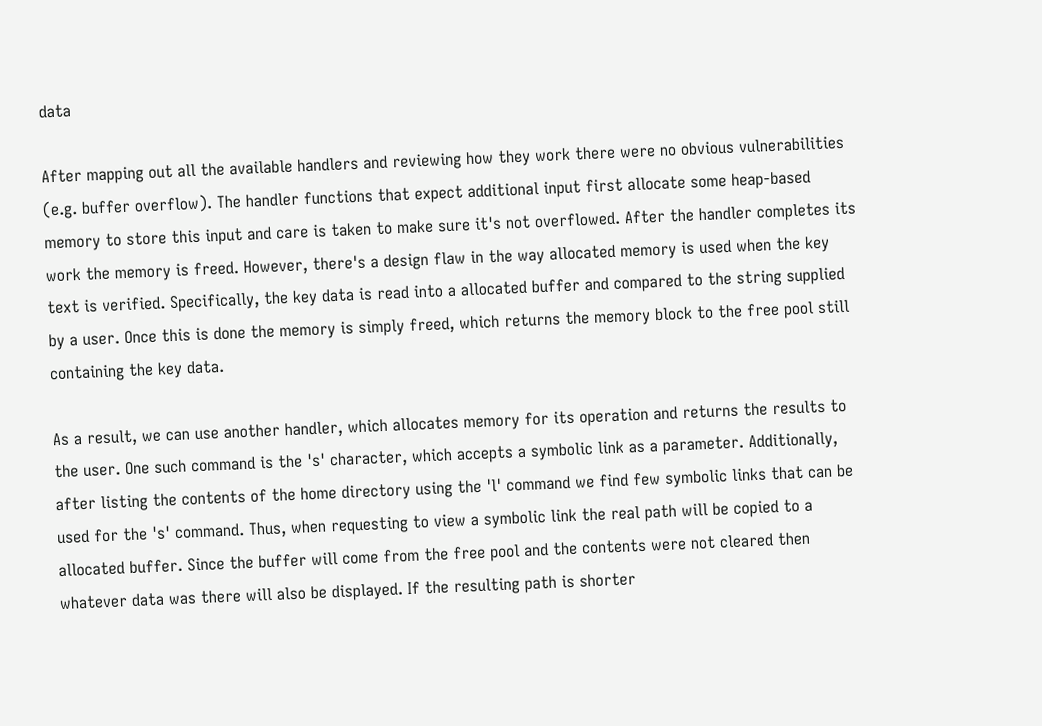data

After mapping out all the available handlers and reviewing how they work there were no obvious vulnerabilities (e.g. buffer overflow). The handler functions that expect additional input first allocate some heap-based memory to store this input and care is taken to make sure it's not overflowed. After the handler completes its work the memory is freed. However, there's a design flaw in the way allocated memory is used when the key text is verified. Specifically, the key data is read into a allocated buffer and compared to the string supplied by a user. Once this is done the memory is simply freed, which returns the memory block to the free pool still containing the key data.

As a result, we can use another handler, which allocates memory for its operation and returns the results to the user. One such command is the 's' character, which accepts a symbolic link as a parameter. Additionally, after listing the contents of the home directory using the 'l' command we find few symbolic links that can be used for the 's' command. Thus, when requesting to view a symbolic link the real path will be copied to a allocated buffer. Since the buffer will come from the free pool and the contents were not cleared then whatever data was there will also be displayed. If the resulting path is shorter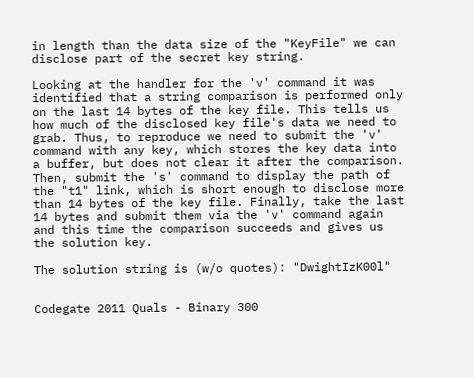in length than the data size of the "KeyFile" we can disclose part of the secret key string.

Looking at the handler for the 'v' command it was identified that a string comparison is performed only on the last 14 bytes of the key file. This tells us how much of the disclosed key file's data we need to grab. Thus, to reproduce we need to submit the 'v' command with any key, which stores the key data into a buffer, but does not clear it after the comparison. Then, submit the 's' command to display the path of the "t1" link, which is short enough to disclose more than 14 bytes of the key file. Finally, take the last 14 bytes and submit them via the 'v' command again and this time the comparison succeeds and gives us the solution key.

The solution string is (w/o quotes): "DwightIzK00l"


Codegate 2011 Quals - Binary 300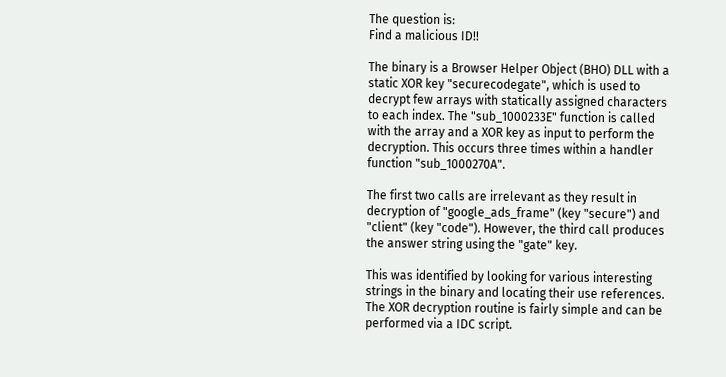The question is:
Find a malicious ID!!

The binary is a Browser Helper Object (BHO) DLL with a static XOR key "securecodegate", which is used to decrypt few arrays with statically assigned characters to each index. The "sub_1000233E" function is called with the array and a XOR key as input to perform the decryption. This occurs three times within a handler function "sub_1000270A".

The first two calls are irrelevant as they result in decryption of "google_ads_frame" (key "secure") and "client" (key "code"). However, the third call produces the answer string using the "gate" key.

This was identified by looking for various interesting strings in the binary and locating their use references. The XOR decryption routine is fairly simple and can be performed via a IDC script.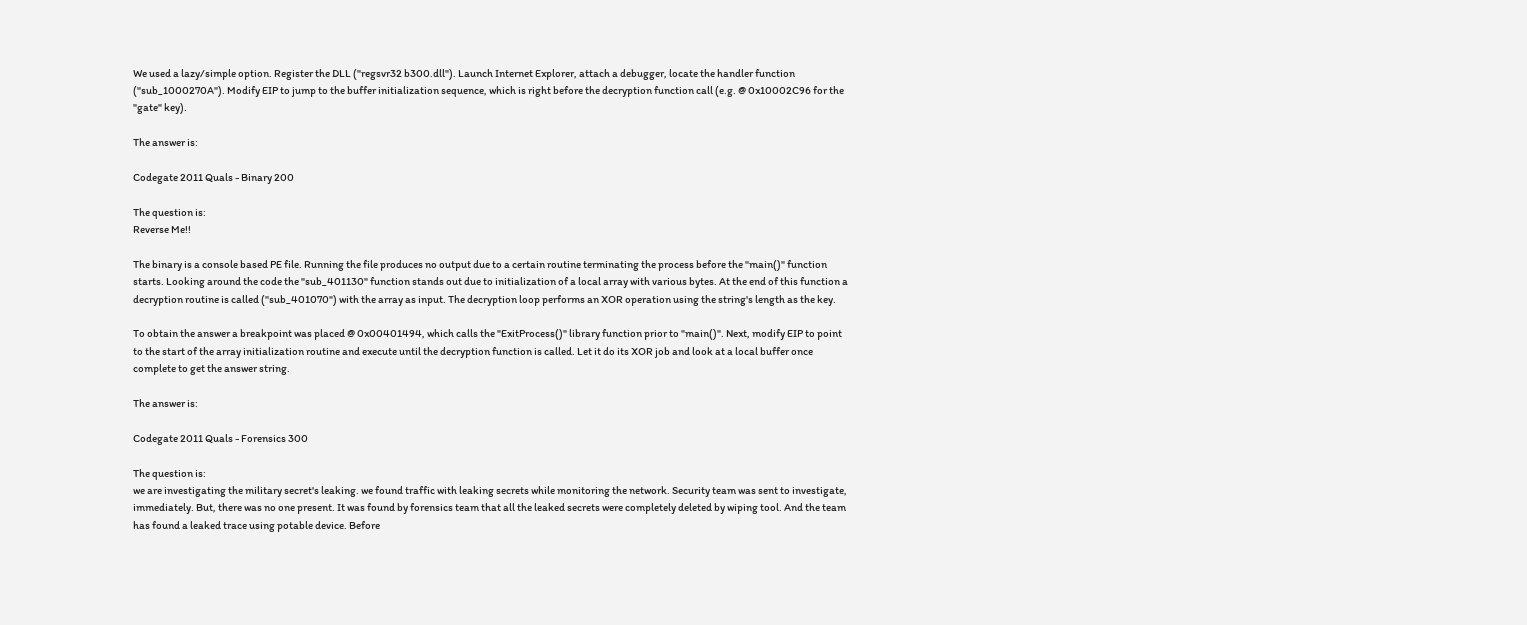We used a lazy/simple option. Register the DLL ("regsvr32 b300.dll"). Launch Internet Explorer, attach a debugger, locate the handler function ("sub_1000270A"). Modify EIP to jump to the buffer initialization sequence, which is right before the decryption function call (e.g. @ 0x10002C96 for the "gate" key).

The answer is:

Codegate 2011 Quals - Binary 200

The question is:
Reverse Me!!

The binary is a console based PE file. Running the file produces no output due to a certain routine terminating the process before the "main()" function starts. Looking around the code the "sub_401130" function stands out due to initialization of a local array with various bytes. At the end of this function a decryption routine is called ("sub_401070") with the array as input. The decryption loop performs an XOR operation using the string's length as the key.

To obtain the answer a breakpoint was placed @ 0x00401494, which calls the "ExitProcess()" library function prior to "main()". Next, modify EIP to point to the start of the array initialization routine and execute until the decryption function is called. Let it do its XOR job and look at a local buffer once complete to get the answer string.

The answer is:

Codegate 2011 Quals - Forensics 300

The question is:
we are investigating the military secret's leaking. we found traffic with leaking secrets while monitoring the network. Security team was sent to investigate, immediately. But, there was no one present. It was found by forensics team that all the leaked secrets were completely deleted by wiping tool. And the team has found a leaked trace using potable device. Before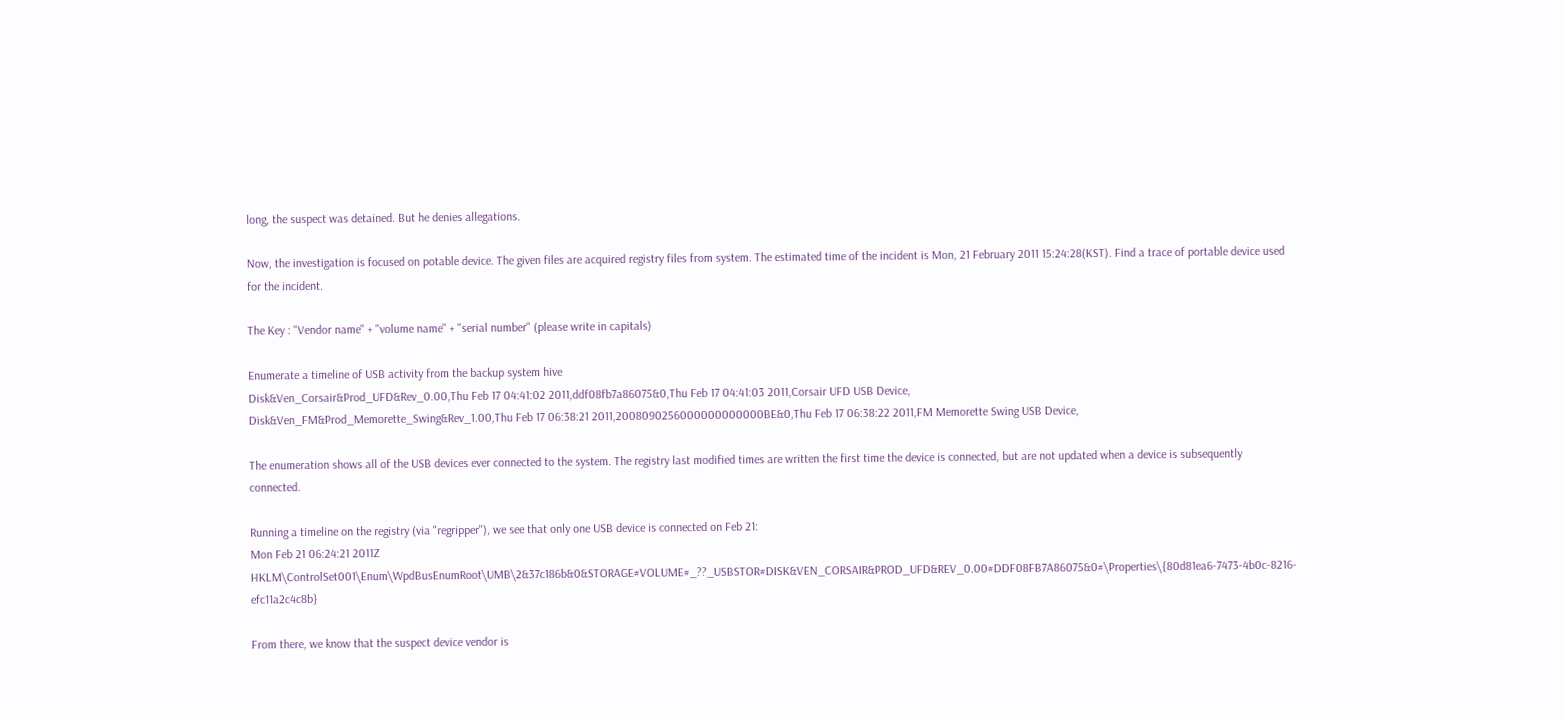long, the suspect was detained. But he denies allegations.

Now, the investigation is focused on potable device. The given files are acquired registry files from system. The estimated time of the incident is Mon, 21 February 2011 15:24:28(KST). Find a trace of portable device used for the incident.

The Key : "Vendor name" + "volume name" + "serial number" (please write in capitals)

Enumerate a timeline of USB activity from the backup system hive
Disk&Ven_Corsair&Prod_UFD&Rev_0.00,Thu Feb 17 04:41:02 2011,ddf08fb7a86075&0,Thu Feb 17 04:41:03 2011,Corsair UFD USB Device,
Disk&Ven_FM&Prod_Memorette_Swing&Rev_1.00,Thu Feb 17 06:38:21 2011,2008090256000000000000BE&0,Thu Feb 17 06:38:22 2011,FM Memorette Swing USB Device,

The enumeration shows all of the USB devices ever connected to the system. The registry last modified times are written the first time the device is connected, but are not updated when a device is subsequently connected.

Running a timeline on the registry (via "regripper"), we see that only one USB device is connected on Feb 21:
Mon Feb 21 06:24:21 2011Z HKLM\ControlSet001\Enum\WpdBusEnumRoot\UMB\2&37c186b&0&STORAGE#VOLUME#_??_USBSTOR#DISK&VEN_CORSAIR&PROD_UFD&REV_0.00#DDF08FB7A86075&0#\Properties\{80d81ea6-7473-4b0c-8216-efc11a2c4c8b}

From there, we know that the suspect device vendor is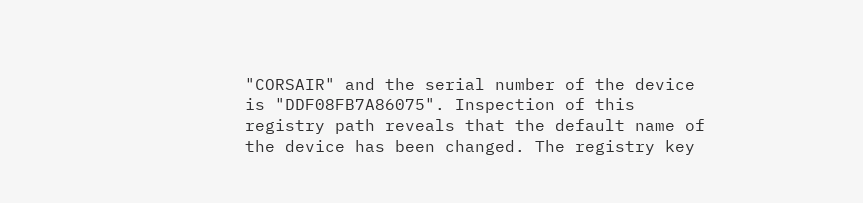"CORSAIR" and the serial number of the device is "DDF08FB7A86075". Inspection of this registry path reveals that the default name of the device has been changed. The registry key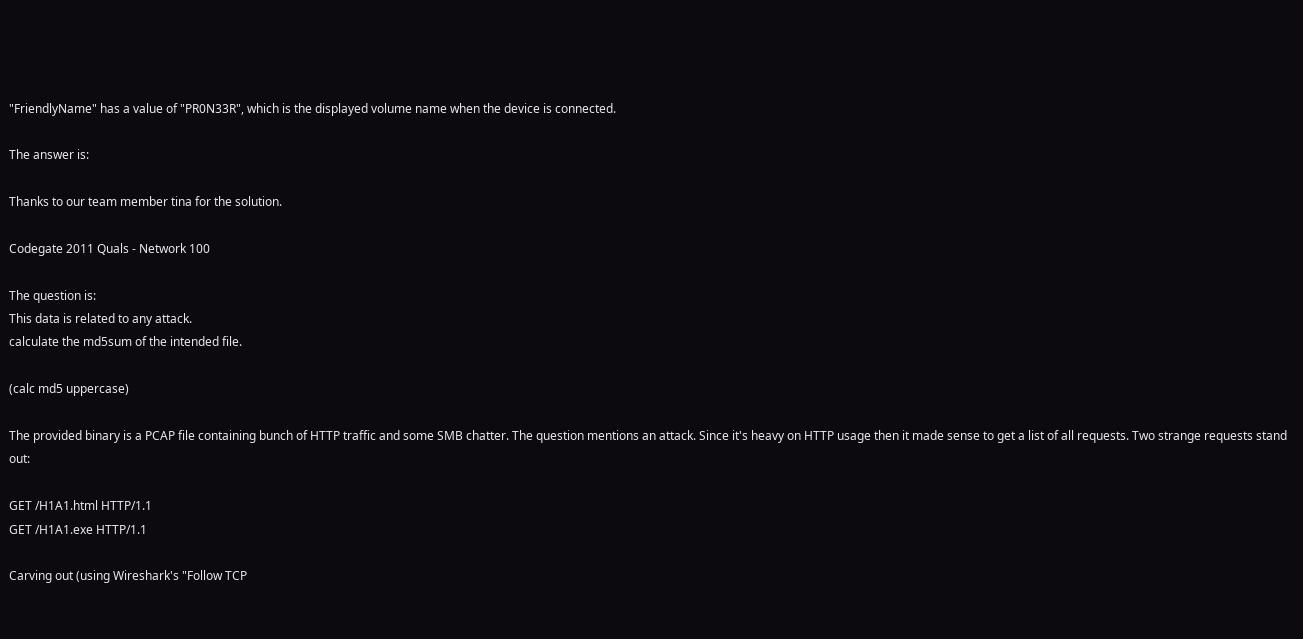"FriendlyName" has a value of "PR0N33R", which is the displayed volume name when the device is connected.

The answer is:

Thanks to our team member tina for the solution.

Codegate 2011 Quals - Network 100

The question is:
This data is related to any attack.
calculate the md5sum of the intended file.

(calc md5 uppercase)

The provided binary is a PCAP file containing bunch of HTTP traffic and some SMB chatter. The question mentions an attack. Since it's heavy on HTTP usage then it made sense to get a list of all requests. Two strange requests stand out:

GET /H1A1.html HTTP/1.1
GET /H1A1.exe HTTP/1.1

Carving out (using Wireshark's "Follow TCP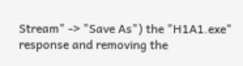Stream" -> "Save As") the "H1A1.exe" response and removing the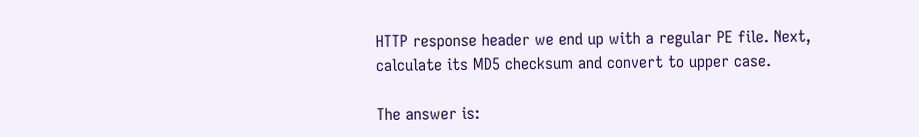HTTP response header we end up with a regular PE file. Next, calculate its MD5 checksum and convert to upper case.

The answer is: